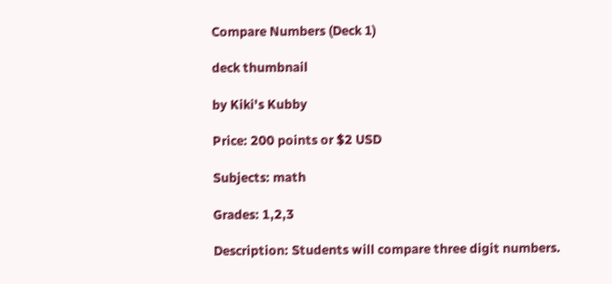Compare Numbers (Deck 1)

deck thumbnail

by Kiki's Kubby

Price: 200 points or $2 USD

Subjects: math

Grades: 1,2,3

Description: Students will compare three digit numbers.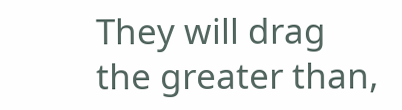They will drag the greater than,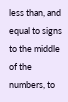less than, and equal to signs to the middle of the numbers, to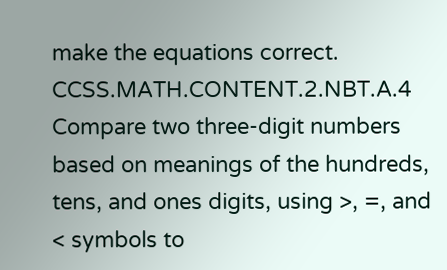make the equations correct. CCSS.MATH.CONTENT.2.NBT.A.4 Compare two three-digit numbers based on meanings of the hundreds, tens, and ones digits, using >, =, and < symbols to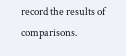record the results of comparisons.